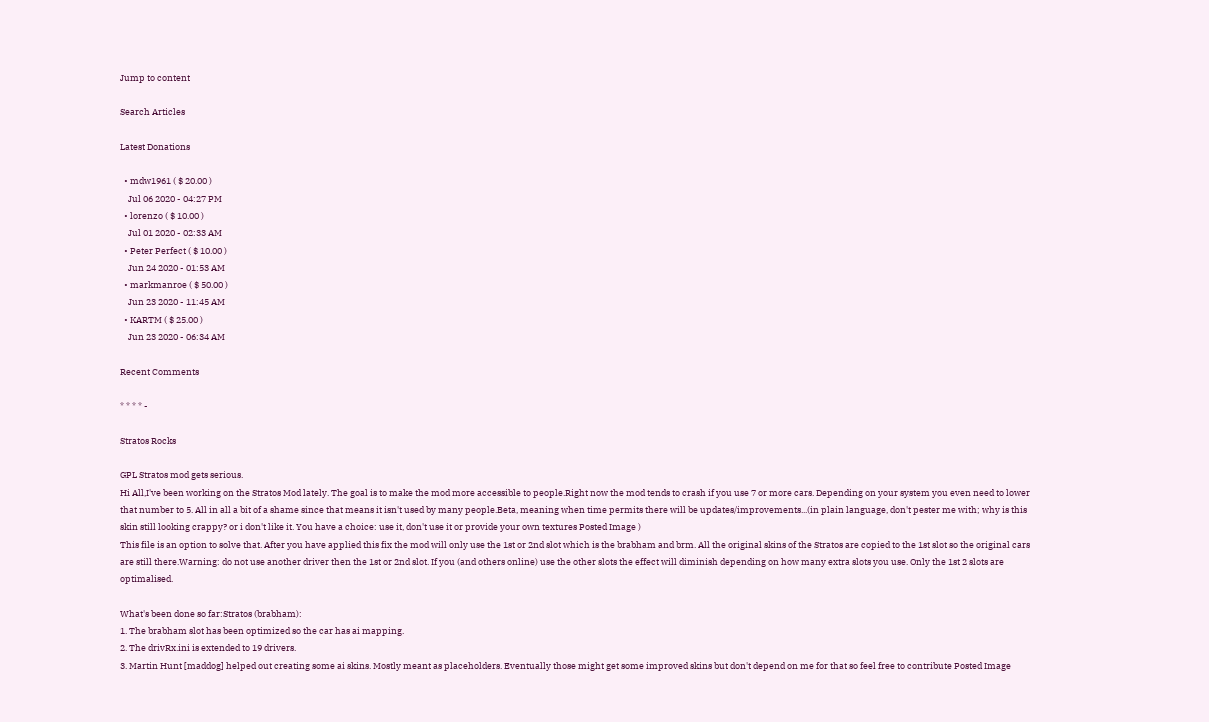Jump to content

Search Articles

Latest Donations

  • mdw1961 ( $ 20.00 )
    Jul 06 2020 - 04:27 PM
  • lorenzo ( $ 10.00 )
    Jul 01 2020 - 02:33 AM
  • Peter Perfect ( $ 10.00 )
    Jun 24 2020 - 01:53 AM
  • markmanroe ( $ 50.00 )
    Jun 23 2020 - 11:45 AM
  • KARTM ( $ 25.00 )
    Jun 23 2020 - 06:34 AM

Recent Comments

* * * * -

Stratos Rocks

GPL Stratos mod gets serious.
Hi All,I've been working on the Stratos Mod lately. The goal is to make the mod more accessible to people.Right now the mod tends to crash if you use 7 or more cars. Depending on your system you even need to lower that number to 5. All in all a bit of a shame since that means it isn't used by many people.Beta, meaning when time permits there will be updates/improvements...(in plain language, don't pester me with; why is this skin still looking crappy? or i don't like it. You have a choice: use it, don't use it or provide your own textures Posted Image )
This file is an option to solve that. After you have applied this fix the mod will only use the 1st or 2nd slot which is the brabham and brm. All the original skins of the Stratos are copied to the 1st slot so the original cars are still there.Warning: do not use another driver then the 1st or 2nd slot. If you (and others online) use the other slots the effect will diminish depending on how many extra slots you use. Only the 1st 2 slots are optimalised.

What's been done so far:Stratos (brabham):
1. The brabham slot has been optimized so the car has ai mapping.
2. The drivRx.ini is extended to 19 drivers.
3. Martin Hunt [maddog] helped out creating some ai skins. Mostly meant as placeholders. Eventually those might get some improved skins but don't depend on me for that so feel free to contribute Posted Image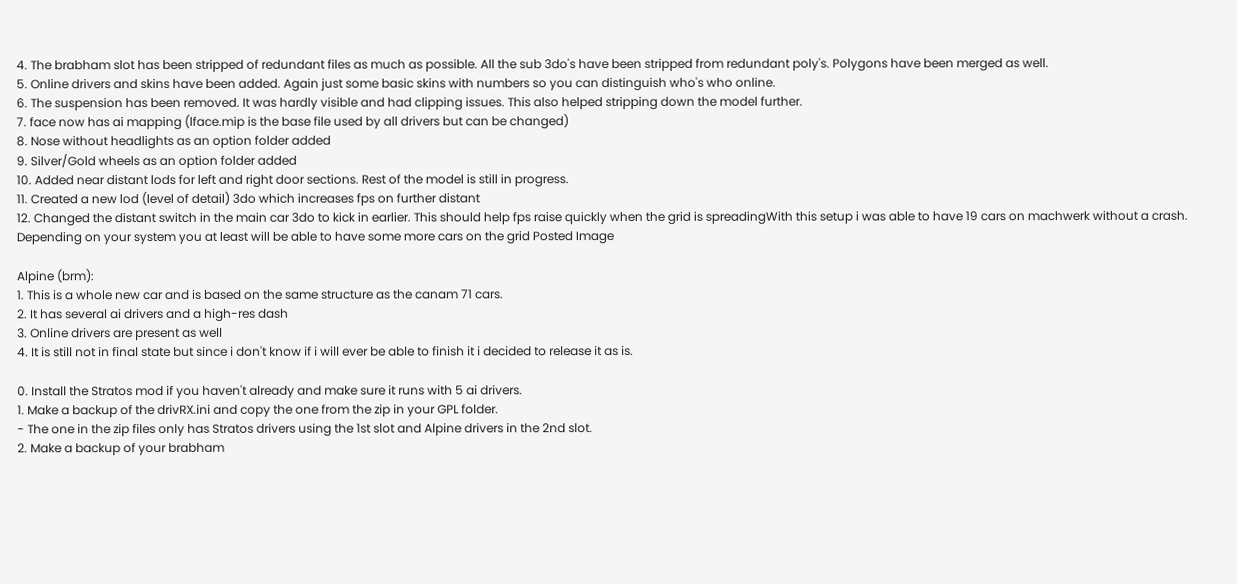4. The brabham slot has been stripped of redundant files as much as possible. All the sub 3do's have been stripped from redundant poly's. Polygons have been merged as well.
5. Online drivers and skins have been added. Again just some basic skins with numbers so you can distinguish who's who online.
6. The suspension has been removed. It was hardly visible and had clipping issues. This also helped stripping down the model further.
7. face now has ai mapping (lface.mip is the base file used by all drivers but can be changed)
8. Nose without headlights as an option folder added
9. Silver/Gold wheels as an option folder added
10. Added near distant lods for left and right door sections. Rest of the model is still in progress.
11. Created a new lod (level of detail) 3do which increases fps on further distant
12. Changed the distant switch in the main car 3do to kick in earlier. This should help fps raise quickly when the grid is spreadingWith this setup i was able to have 19 cars on machwerk without a crash. Depending on your system you at least will be able to have some more cars on the grid Posted Image

Alpine (brm):
1. This is a whole new car and is based on the same structure as the canam 71 cars.
2. It has several ai drivers and a high-res dash
3. Online drivers are present as well
4. It is still not in final state but since i don't know if i will ever be able to finish it i decided to release it as is.

0. Install the Stratos mod if you haven't already and make sure it runs with 5 ai drivers.
1. Make a backup of the drivRX.ini and copy the one from the zip in your GPL folder.
- The one in the zip files only has Stratos drivers using the 1st slot and Alpine drivers in the 2nd slot.
2. Make a backup of your brabham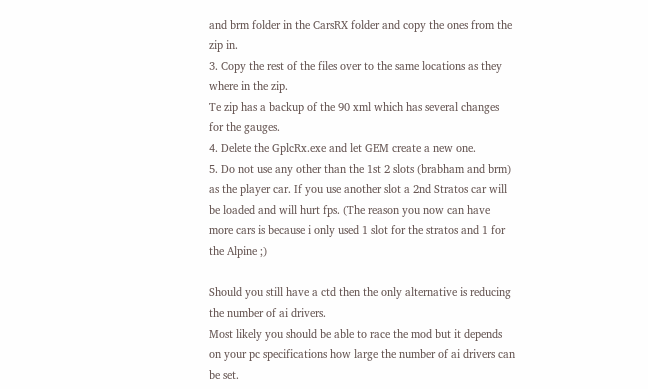and brm folder in the CarsRX folder and copy the ones from the zip in.
3. Copy the rest of the files over to the same locations as they where in the zip.
Te zip has a backup of the 90 xml which has several changes for the gauges.
4. Delete the GplcRx.exe and let GEM create a new one.
5. Do not use any other than the 1st 2 slots (brabham and brm) as the player car. If you use another slot a 2nd Stratos car will be loaded and will hurt fps. (The reason you now can have more cars is because i only used 1 slot for the stratos and 1 for the Alpine ;)

Should you still have a ctd then the only alternative is reducing the number of ai drivers.
Most likely you should be able to race the mod but it depends on your pc specifications how large the number of ai drivers can be set.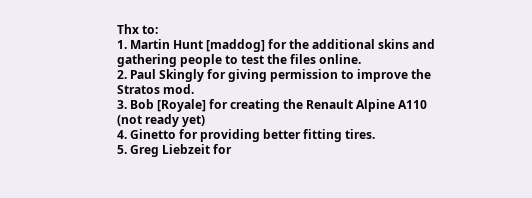Thx to:
1. Martin Hunt [maddog] for the additional skins and gathering people to test the files online.
2. Paul Skingly for giving permission to improve the Stratos mod.
3. Bob [Royale] for creating the Renault Alpine A110 (not ready yet)
4. Ginetto for providing better fitting tires.
5. Greg Liebzeit for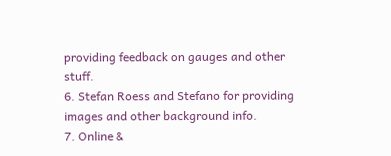providing feedback on gauges and other stuff.
6. Stefan Roess and Stefano for providing images and other background info.
7. Online &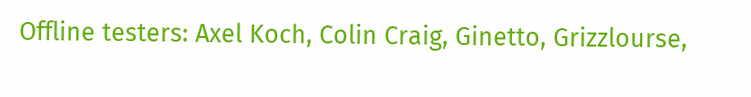Offline testers: Axel Koch, Colin Craig, Ginetto, Grizzlourse,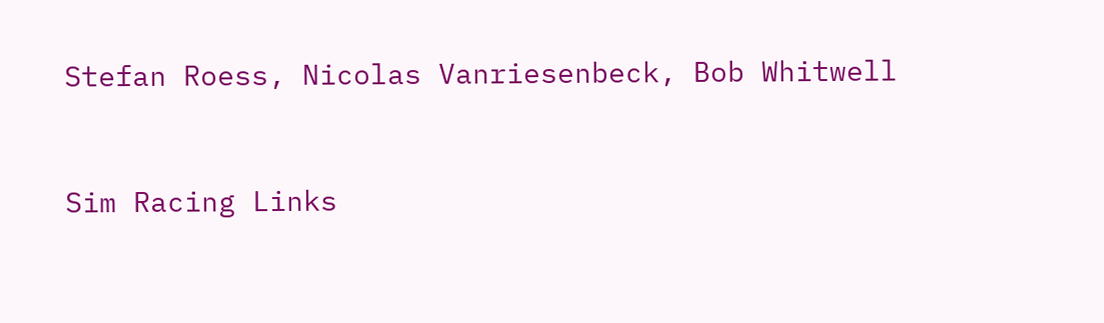Stefan Roess, Nicolas Vanriesenbeck, Bob Whitwell


Sim Racing Links